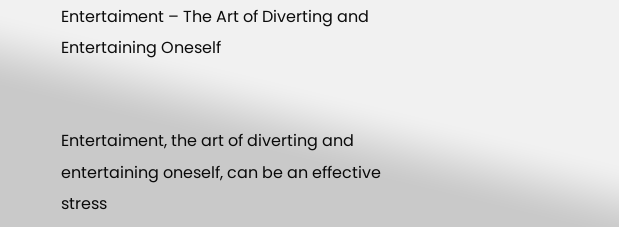Entertaiment – The Art of Diverting and Entertaining Oneself


Entertaiment, the art of diverting and entertaining oneself, can be an effective stress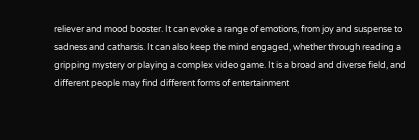reliever and mood booster. It can evoke a range of emotions, from joy and suspense to sadness and catharsis. It can also keep the mind engaged, whether through reading a gripping mystery or playing a complex video game. It is a broad and diverse field, and different people may find different forms of entertainment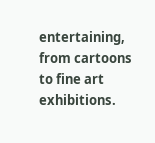entertaining, from cartoons to fine art exhibitions.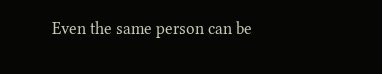Even the same person can be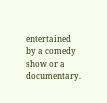entertained by a comedy show or a documentary.